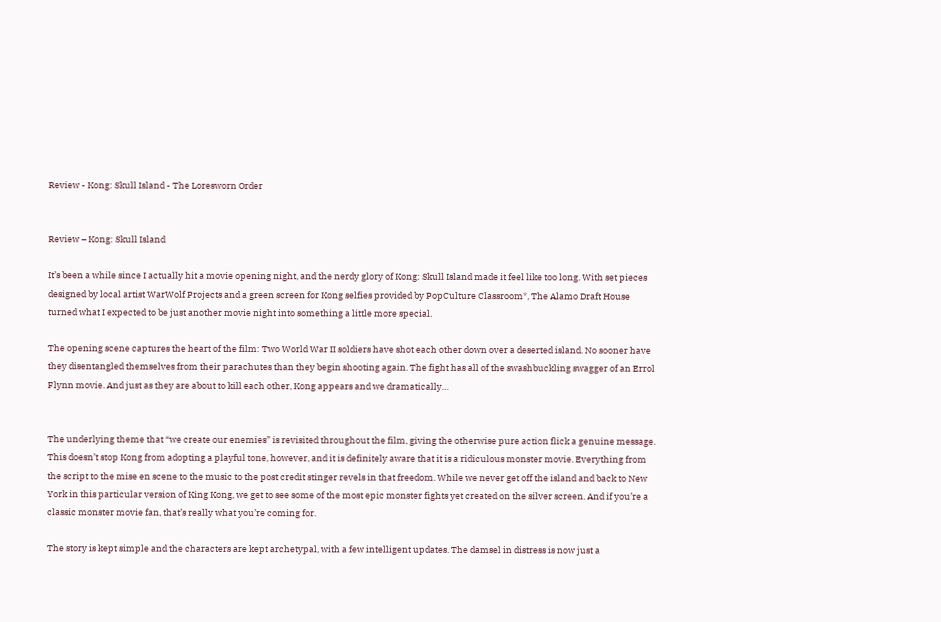Review - Kong: Skull Island - The Loresworn Order


Review – Kong: Skull Island

It’s been a while since I actually hit a movie opening night, and the nerdy glory of Kong: Skull Island made it feel like too long. With set pieces designed by local artist WarWolf Projects and a green screen for Kong selfies provided by PopCulture Classroom*, The Alamo Draft House turned what I expected to be just another movie night into something a little more special.

The opening scene captures the heart of the film: Two World War II soldiers have shot each other down over a deserted island. No sooner have they disentangled themselves from their parachutes than they begin shooting again. The fight has all of the swashbuckling swagger of an Errol Flynn movie. And just as they are about to kill each other, Kong appears and we dramatically…


The underlying theme that “we create our enemies” is revisited throughout the film, giving the otherwise pure action flick a genuine message. This doesn’t stop Kong from adopting a playful tone, however, and it is definitely aware that it is a ridiculous monster movie. Everything from the script to the mise en scene to the music to the post credit stinger revels in that freedom. While we never get off the island and back to New York in this particular version of King Kong, we get to see some of the most epic monster fights yet created on the silver screen. And if you’re a classic monster movie fan, that’s really what you’re coming for.

The story is kept simple and the characters are kept archetypal, with a few intelligent updates. The damsel in distress is now just a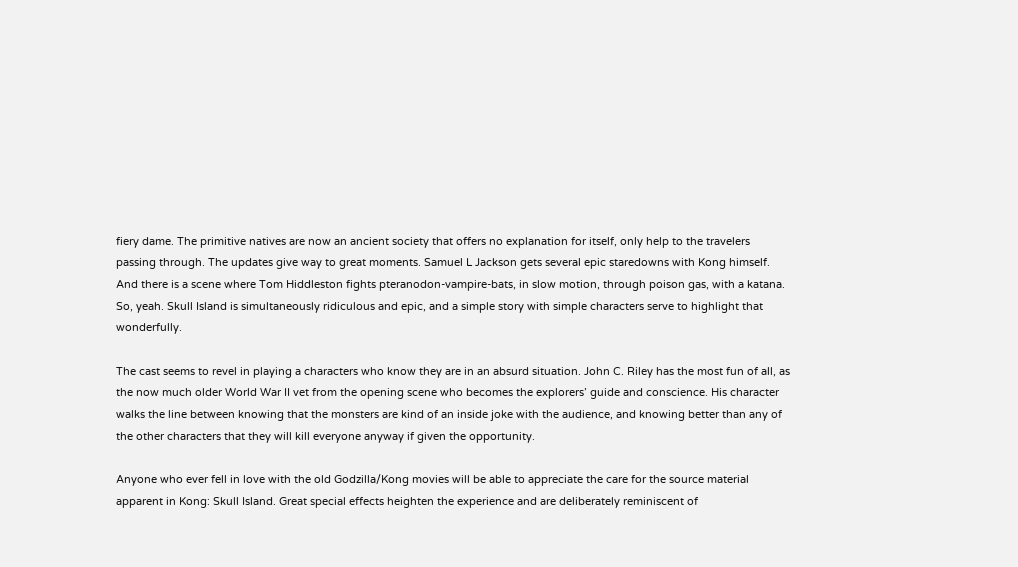fiery dame. The primitive natives are now an ancient society that offers no explanation for itself, only help to the travelers passing through. The updates give way to great moments. Samuel L Jackson gets several epic staredowns with Kong himself. And there is a scene where Tom Hiddleston fights pteranodon-vampire-bats, in slow motion, through poison gas, with a katana. So, yeah. Skull Island is simultaneously ridiculous and epic, and a simple story with simple characters serve to highlight that wonderfully.

The cast seems to revel in playing a characters who know they are in an absurd situation. John C. Riley has the most fun of all, as the now much older World War II vet from the opening scene who becomes the explorers’ guide and conscience. His character walks the line between knowing that the monsters are kind of an inside joke with the audience, and knowing better than any of the other characters that they will kill everyone anyway if given the opportunity.

Anyone who ever fell in love with the old Godzilla/Kong movies will be able to appreciate the care for the source material apparent in Kong: Skull Island. Great special effects heighten the experience and are deliberately reminiscent of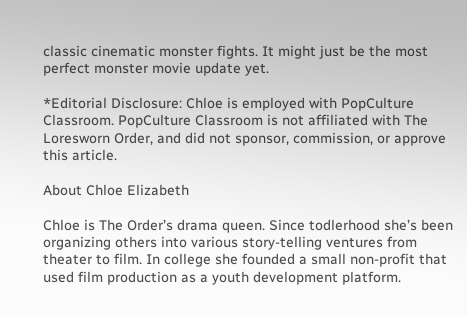classic cinematic monster fights. It might just be the most perfect monster movie update yet.

*Editorial Disclosure: Chloe is employed with PopCulture Classroom. PopCulture Classroom is not affiliated with The Loresworn Order, and did not sponsor, commission, or approve this article.

About Chloe Elizabeth

Chloe is The Order’s drama queen. Since todlerhood she’s been organizing others into various story-telling ventures from theater to film. In college she founded a small non-profit that used film production as a youth development platform.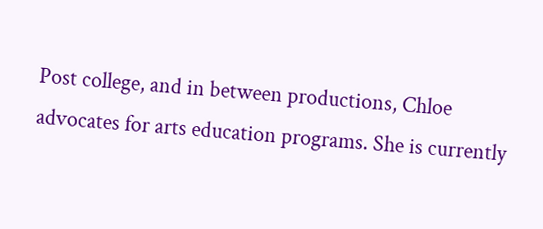Post college, and in between productions, Chloe advocates for arts education programs. She is currently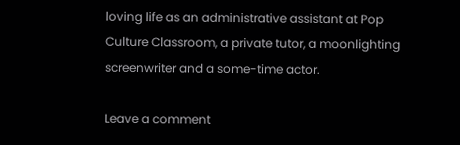loving life as an administrative assistant at Pop Culture Classroom, a private tutor, a moonlighting screenwriter and a some-time actor.

Leave a comment